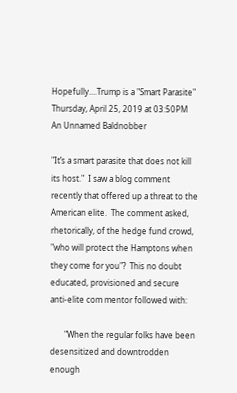Hopefully....Trump is a "Smart Parasite"
Thursday, April 25, 2019 at 03:50PM
An Unnamed Baldnobber

"It’s a smart parasite that does not kill its host."  I saw a blog comment recently that offered up a threat to the American elite.  The comment asked, rhetorically, of the hedge fund crowd, "who will protect the Hamptons when they come for you"?  This no doubt educated, provisioned and secure anti-elite com mentor followed with:

       "When the regular folks have been desensitized and downtrodden enough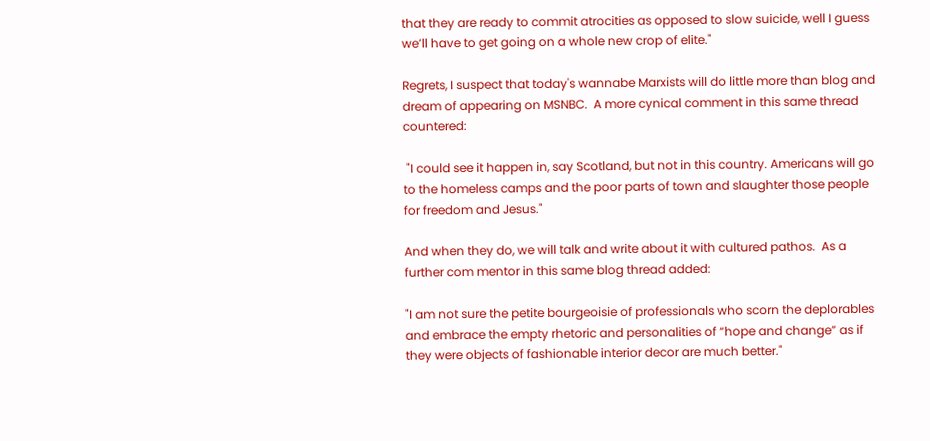that they are ready to commit atrocities as opposed to slow suicide, well I guess we’ll have to get going on a whole new crop of elite."

Regrets, I suspect that today's wannabe Marxists will do little more than blog and dream of appearing on MSNBC.  A more cynical comment in this same thread countered:

 "I could see it happen in, say Scotland, but not in this country. Americans will go to the homeless camps and the poor parts of town and slaughter those people for freedom and Jesus."

And when they do, we will talk and write about it with cultured pathos.  As a further com mentor in this same blog thread added:

"I am not sure the petite bourgeoisie of professionals who scorn the deplorables and embrace the empty rhetoric and personalities of “hope and change” as if they were objects of fashionable interior decor are much better."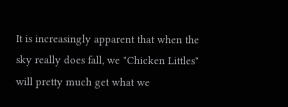It is increasingly apparent that when the sky really does fall, we "Chicken Littles" will pretty much get what we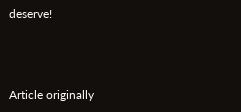deserve!



Article originally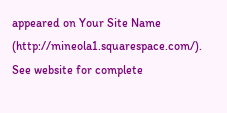appeared on Your Site Name (http://mineola1.squarespace.com/).
See website for complete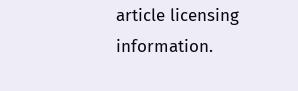article licensing information.